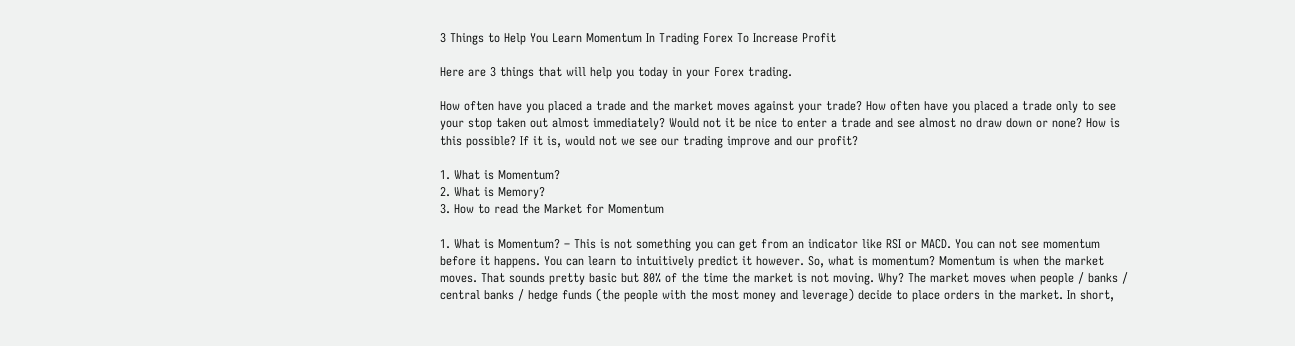3 Things to Help You Learn Momentum In Trading Forex To Increase Profit

Here are 3 things that will help you today in your Forex trading.

How often have you placed a trade and the market moves against your trade? How often have you placed a trade only to see your stop taken out almost immediately? Would not it be nice to enter a trade and see almost no draw down or none? How is this possible? If it is, would not we see our trading improve and our profit?

1. What is Momentum?
2. What is Memory?
3. How to read the Market for Momentum

1. What is Momentum? – This is not something you can get from an indicator like RSI or MACD. You can not see momentum before it happens. You can learn to intuitively predict it however. So, what is momentum? Momentum is when the market moves. That sounds pretty basic but 80% of the time the market is not moving. Why? The market moves when people / banks / central banks / hedge funds (the people with the most money and leverage) decide to place orders in the market. In short,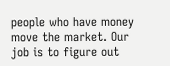people who have money move the market. Our job is to figure out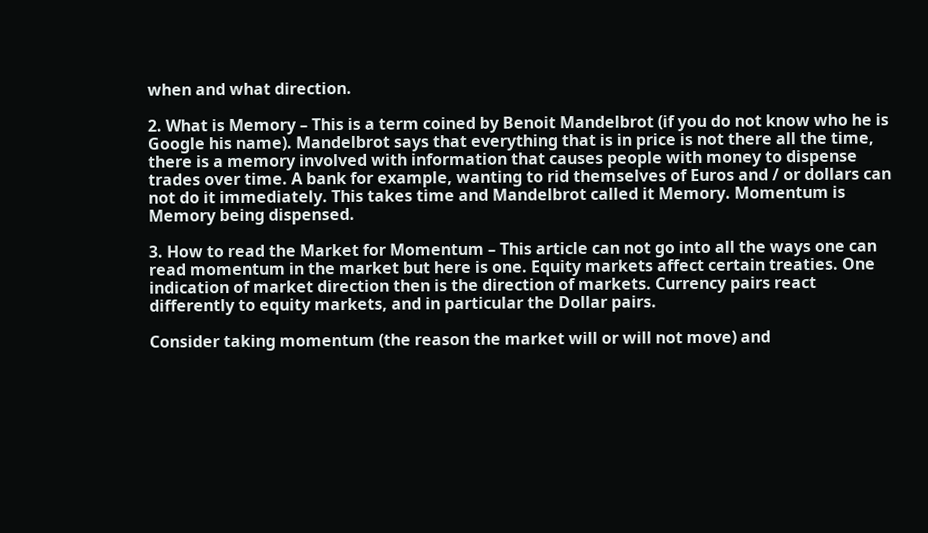when and what direction.

2. What is Memory – This is a term coined by Benoit Mandelbrot (if you do not know who he is Google his name). Mandelbrot says that everything that is in price is not there all the time, there is a memory involved with information that causes people with money to dispense trades over time. A bank for example, wanting to rid themselves of Euros and / or dollars can not do it immediately. This takes time and Mandelbrot called it Memory. Momentum is Memory being dispensed.

3. How to read the Market for Momentum – This article can not go into all the ways one can read momentum in the market but here is one. Equity markets affect certain treaties. One indication of market direction then is the direction of markets. Currency pairs react differently to equity markets, and in particular the Dollar pairs.

Consider taking momentum (the reason the market will or will not move) and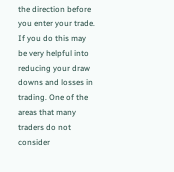the direction before you enter your trade. If you do this may be very helpful into reducing your draw downs and losses in trading. One of the areas that many traders do not consider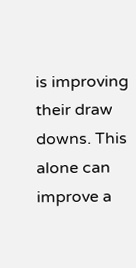is improving their draw downs. This alone can improve a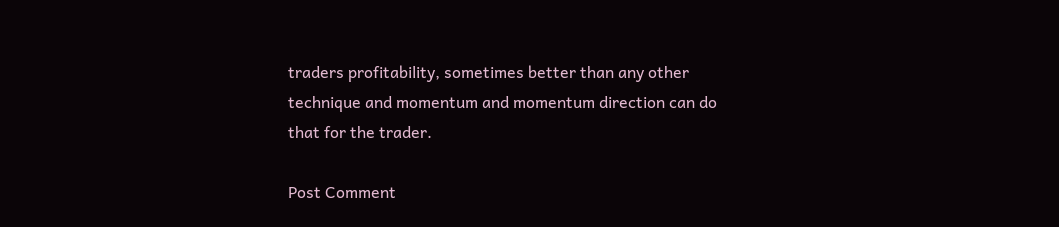traders profitability, sometimes better than any other technique and momentum and momentum direction can do that for the trader.

Post Comment